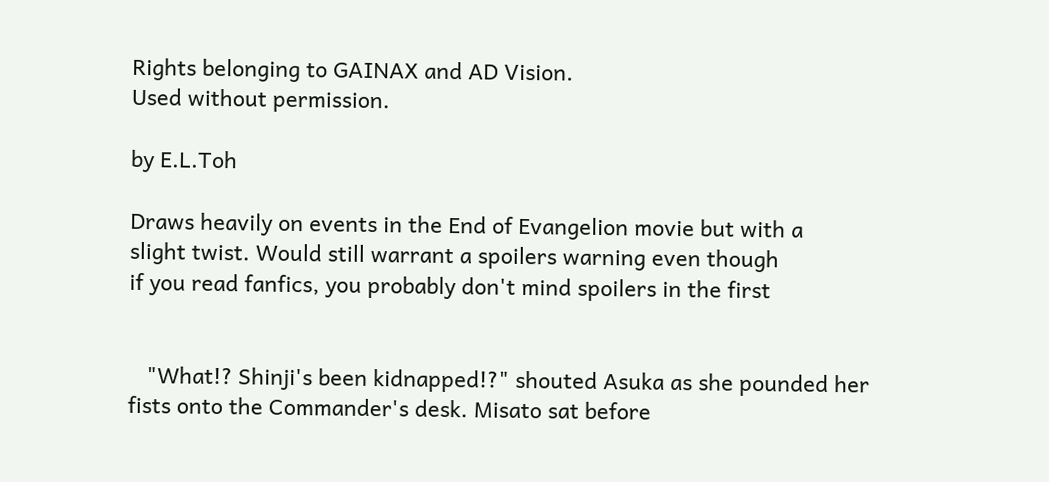Rights belonging to GAINAX and AD Vision.
Used without permission.

by E.L.Toh

Draws heavily on events in the End of Evangelion movie but with a
slight twist. Would still warrant a spoilers warning even though
if you read fanfics, you probably don't mind spoilers in the first


   "What!? Shinji's been kidnapped!?" shouted Asuka as she pounded her
fists onto the Commander's desk. Misato sat before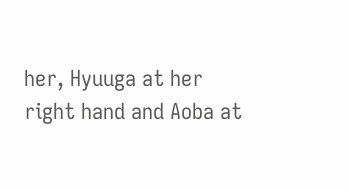her, Hyuuga at her
right hand and Aoba at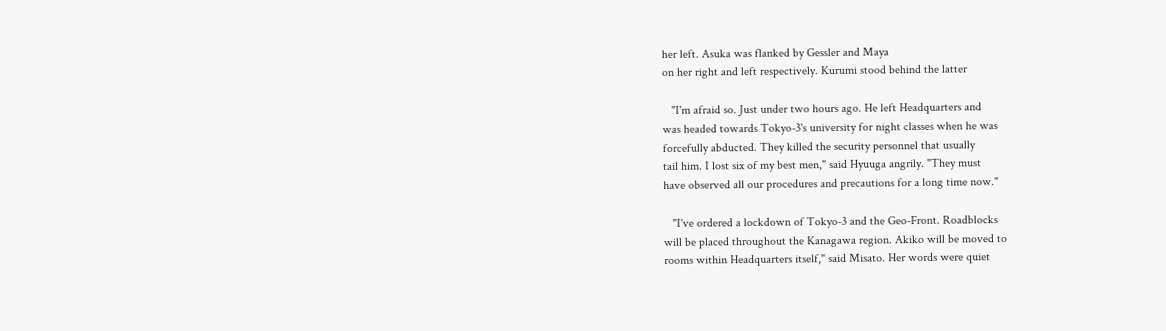her left. Asuka was flanked by Gessler and Maya
on her right and left respectively. Kurumi stood behind the latter

   "I'm afraid so. Just under two hours ago. He left Headquarters and
was headed towards Tokyo-3's university for night classes when he was
forcefully abducted. They killed the security personnel that usually
tail him. I lost six of my best men," said Hyuuga angrily. "They must
have observed all our procedures and precautions for a long time now."

   "I've ordered a lockdown of Tokyo-3 and the Geo-Front. Roadblocks
will be placed throughout the Kanagawa region. Akiko will be moved to
rooms within Headquarters itself," said Misato. Her words were quiet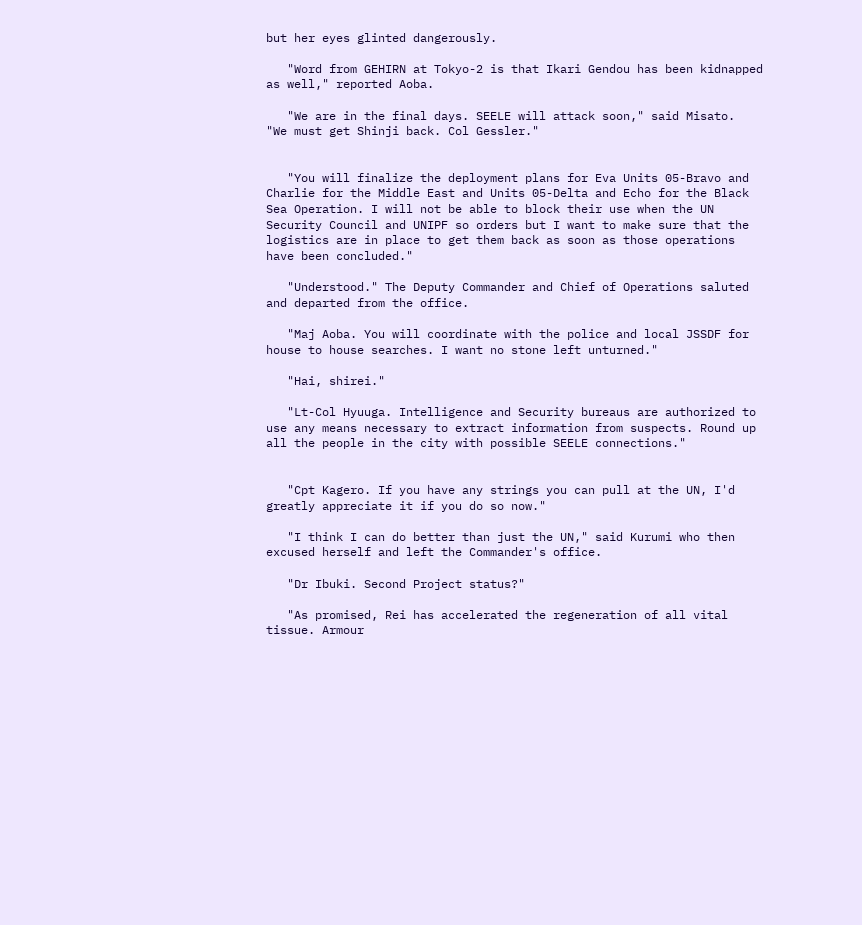but her eyes glinted dangerously.

   "Word from GEHIRN at Tokyo-2 is that Ikari Gendou has been kidnapped
as well," reported Aoba.

   "We are in the final days. SEELE will attack soon," said Misato.
"We must get Shinji back. Col Gessler."


   "You will finalize the deployment plans for Eva Units 05-Bravo and
Charlie for the Middle East and Units 05-Delta and Echo for the Black
Sea Operation. I will not be able to block their use when the UN
Security Council and UNIPF so orders but I want to make sure that the
logistics are in place to get them back as soon as those operations
have been concluded."

   "Understood." The Deputy Commander and Chief of Operations saluted
and departed from the office.

   "Maj Aoba. You will coordinate with the police and local JSSDF for
house to house searches. I want no stone left unturned."

   "Hai, shirei."

   "Lt-Col Hyuuga. Intelligence and Security bureaus are authorized to
use any means necessary to extract information from suspects. Round up
all the people in the city with possible SEELE connections."


   "Cpt Kagero. If you have any strings you can pull at the UN, I'd
greatly appreciate it if you do so now."

   "I think I can do better than just the UN," said Kurumi who then
excused herself and left the Commander's office.

   "Dr Ibuki. Second Project status?"

   "As promised, Rei has accelerated the regeneration of all vital
tissue. Armour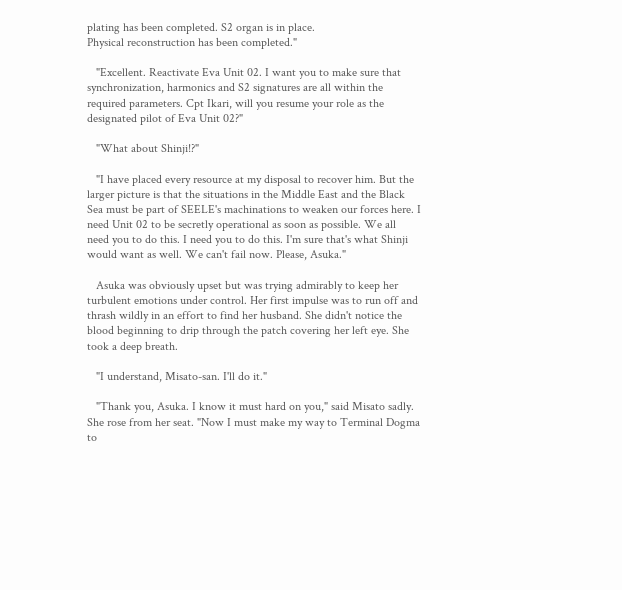plating has been completed. S2 organ is in place.
Physical reconstruction has been completed."

   "Excellent. Reactivate Eva Unit 02. I want you to make sure that
synchronization, harmonics and S2 signatures are all within the
required parameters. Cpt Ikari, will you resume your role as the
designated pilot of Eva Unit 02?"

   "What about Shinji!?"

   "I have placed every resource at my disposal to recover him. But the
larger picture is that the situations in the Middle East and the Black
Sea must be part of SEELE's machinations to weaken our forces here. I
need Unit 02 to be secretly operational as soon as possible. We all
need you to do this. I need you to do this. I'm sure that's what Shinji
would want as well. We can't fail now. Please, Asuka."

   Asuka was obviously upset but was trying admirably to keep her
turbulent emotions under control. Her first impulse was to run off and
thrash wildly in an effort to find her husband. She didn't notice the
blood beginning to drip through the patch covering her left eye. She
took a deep breath.

   "I understand, Misato-san. I'll do it."

   "Thank you, Asuka. I know it must hard on you," said Misato sadly.
She rose from her seat. "Now I must make my way to Terminal Dogma to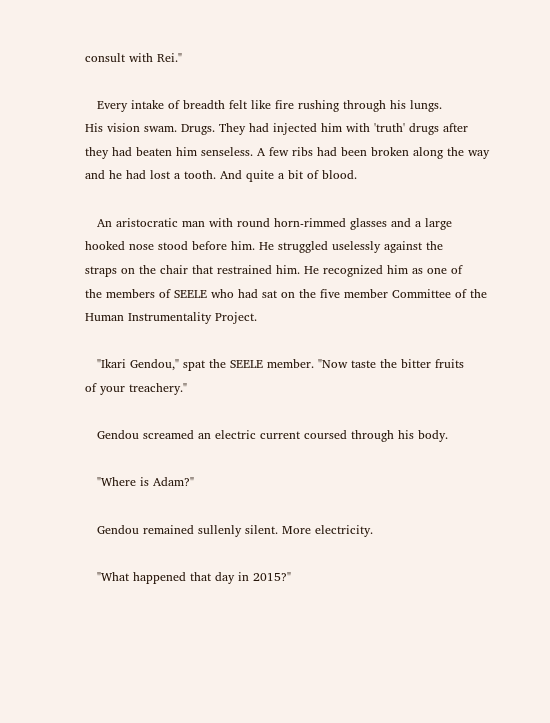consult with Rei."

   Every intake of breadth felt like fire rushing through his lungs.
His vision swam. Drugs. They had injected him with 'truth' drugs after
they had beaten him senseless. A few ribs had been broken along the way
and he had lost a tooth. And quite a bit of blood.

   An aristocratic man with round horn-rimmed glasses and a large
hooked nose stood before him. He struggled uselessly against the
straps on the chair that restrained him. He recognized him as one of
the members of SEELE who had sat on the five member Committee of the
Human Instrumentality Project.

   "Ikari Gendou," spat the SEELE member. "Now taste the bitter fruits
of your treachery."

   Gendou screamed an electric current coursed through his body.

   "Where is Adam?"

   Gendou remained sullenly silent. More electricity.

   "What happened that day in 2015?"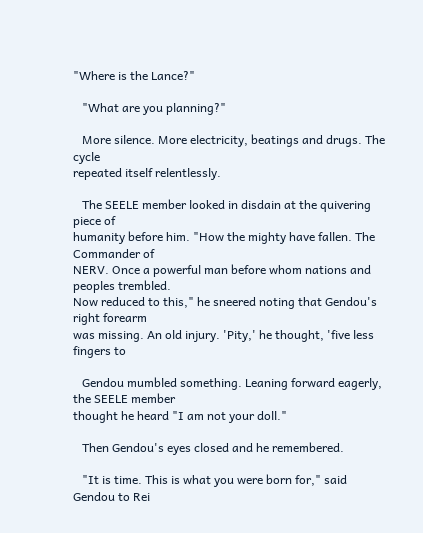"Where is the Lance?"

   "What are you planning?"

   More silence. More electricity, beatings and drugs. The cycle
repeated itself relentlessly.

   The SEELE member looked in disdain at the quivering piece of
humanity before him. "How the mighty have fallen. The Commander of
NERV. Once a powerful man before whom nations and peoples trembled.
Now reduced to this," he sneered noting that Gendou's right forearm
was missing. An old injury. 'Pity,' he thought, 'five less fingers to

   Gendou mumbled something. Leaning forward eagerly, the SEELE member
thought he heard "I am not your doll."

   Then Gendou's eyes closed and he remembered.

   "It is time. This is what you were born for," said Gendou to Rei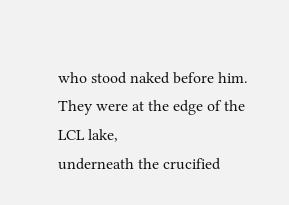who stood naked before him. They were at the edge of the LCL lake,
underneath the crucified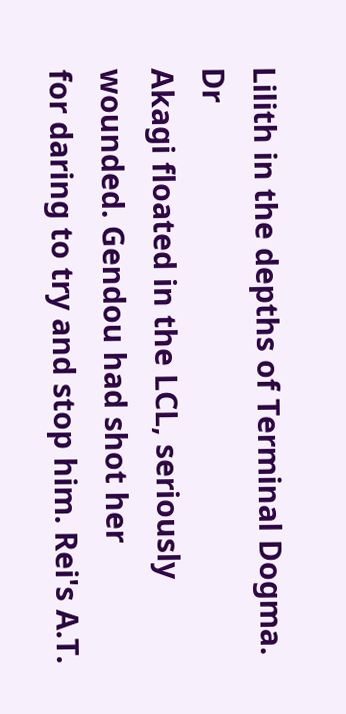Lilith in the depths of Terminal Dogma. Dr
Akagi floated in the LCL, seriously wounded. Gendou had shot her
for daring to try and stop him. Rei's A.T.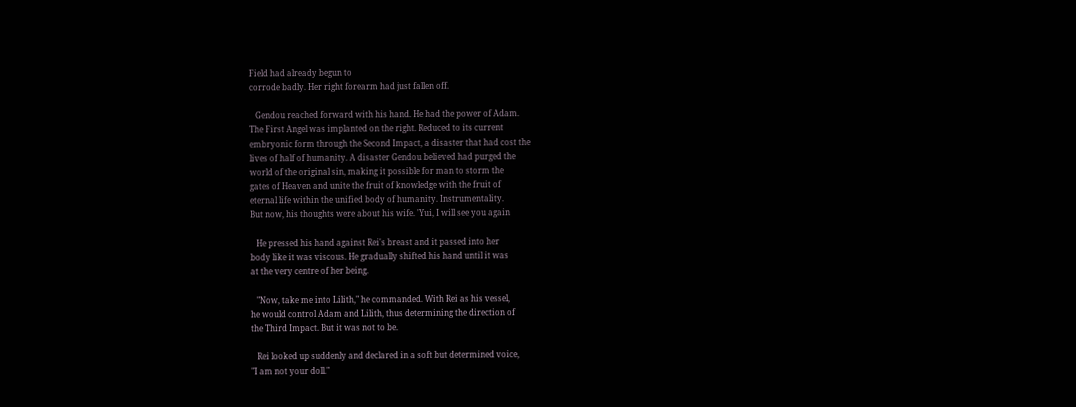Field had already begun to
corrode badly. Her right forearm had just fallen off.

   Gendou reached forward with his hand. He had the power of Adam.
The First Angel was implanted on the right. Reduced to its current
embryonic form through the Second Impact, a disaster that had cost the
lives of half of humanity. A disaster Gendou believed had purged the
world of the original sin, making it possible for man to storm the
gates of Heaven and unite the fruit of knowledge with the fruit of
eternal life within the unified body of humanity. Instrumentality.
But now, his thoughts were about his wife. 'Yui, I will see you again

   He pressed his hand against Rei's breast and it passed into her
body like it was viscous. He gradually shifted his hand until it was
at the very centre of her being.

   "Now, take me into Lilith," he commanded. With Rei as his vessel,
he would control Adam and Lilith, thus determining the direction of
the Third Impact. But it was not to be.

   Rei looked up suddenly and declared in a soft but determined voice,
"I am not your doll."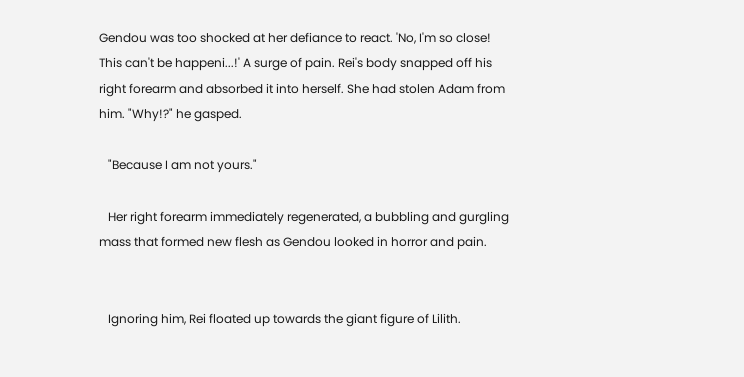Gendou was too shocked at her defiance to react. 'No, I'm so close!
This can't be happeni...!' A surge of pain. Rei's body snapped off his
right forearm and absorbed it into herself. She had stolen Adam from
him. "Why!?" he gasped.

   "Because I am not yours."

   Her right forearm immediately regenerated, a bubbling and gurgling
mass that formed new flesh as Gendou looked in horror and pain.


   Ignoring him, Rei floated up towards the giant figure of Lilith.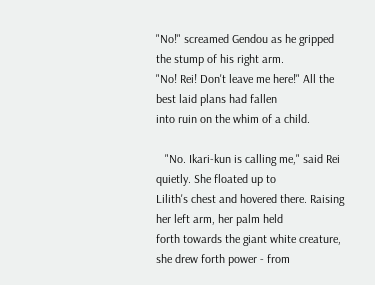"No!" screamed Gendou as he gripped the stump of his right arm.
"No! Rei! Don't leave me here!" All the best laid plans had fallen
into ruin on the whim of a child.

   "No. Ikari-kun is calling me," said Rei quietly. She floated up to
Lilith's chest and hovered there. Raising her left arm, her palm held
forth towards the giant white creature, she drew forth power - from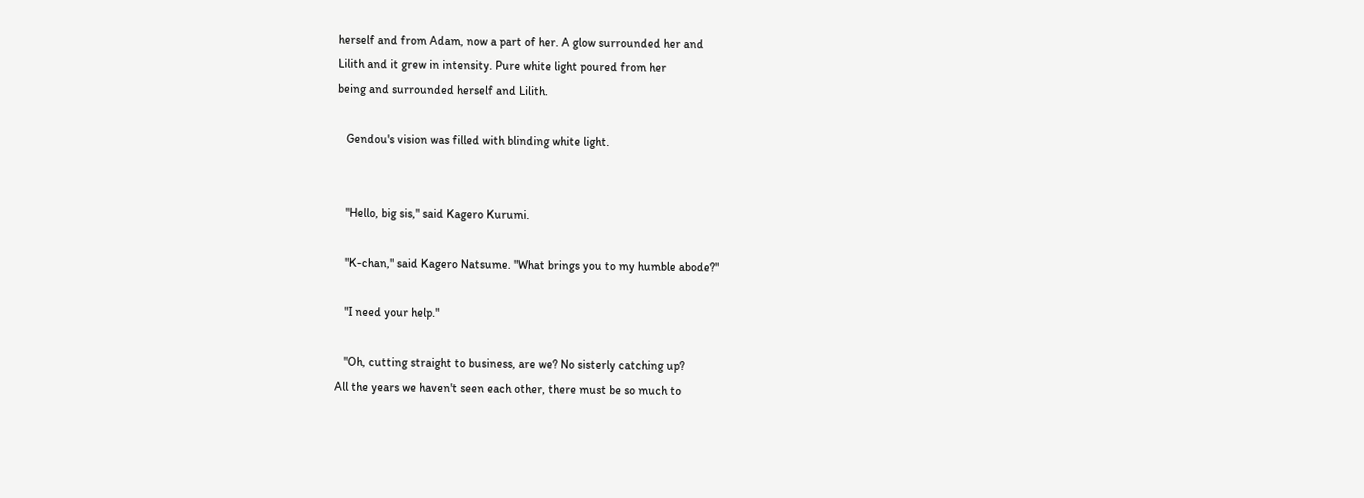herself and from Adam, now a part of her. A glow surrounded her and
Lilith and it grew in intensity. Pure white light poured from her
being and surrounded herself and Lilith.

   Gendou's vision was filled with blinding white light.


   "Hello, big sis," said Kagero Kurumi.

   "K-chan," said Kagero Natsume. "What brings you to my humble abode?"

   "I need your help."

   "Oh, cutting straight to business, are we? No sisterly catching up?
All the years we haven't seen each other, there must be so much to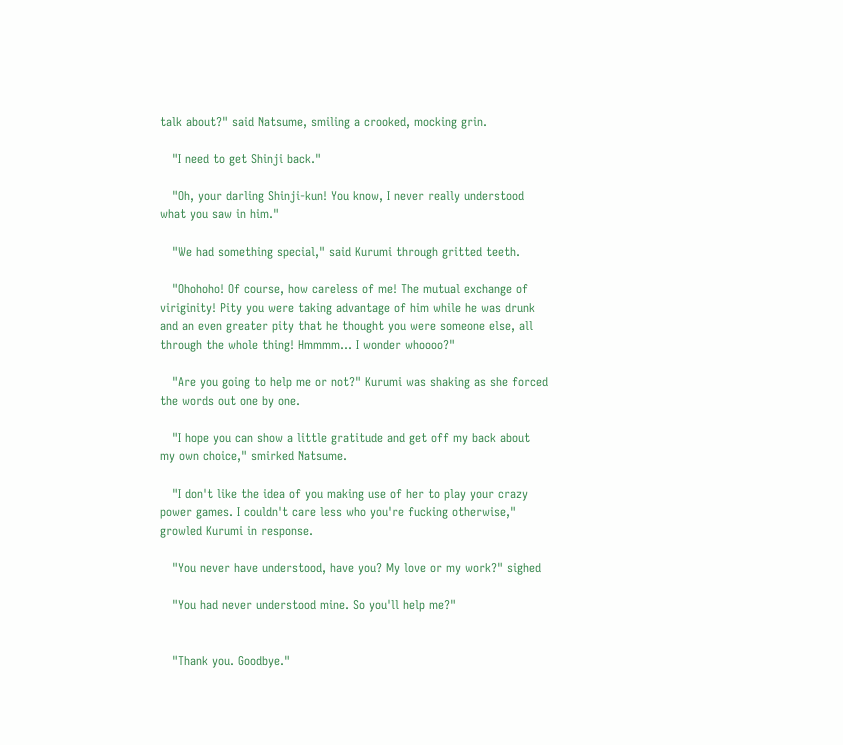talk about?" said Natsume, smiling a crooked, mocking grin.

   "I need to get Shinji back."

   "Oh, your darling Shinji-kun! You know, I never really understood
what you saw in him."

   "We had something special," said Kurumi through gritted teeth.

   "Ohohoho! Of course, how careless of me! The mutual exchange of
viriginity! Pity you were taking advantage of him while he was drunk
and an even greater pity that he thought you were someone else, all
through the whole thing! Hmmmm... I wonder whoooo?"

   "Are you going to help me or not?" Kurumi was shaking as she forced
the words out one by one.

   "I hope you can show a little gratitude and get off my back about
my own choice," smirked Natsume.

   "I don't like the idea of you making use of her to play your crazy
power games. I couldn't care less who you're fucking otherwise,"
growled Kurumi in response.

   "You never have understood, have you? My love or my work?" sighed

   "You had never understood mine. So you'll help me?"


   "Thank you. Goodbye."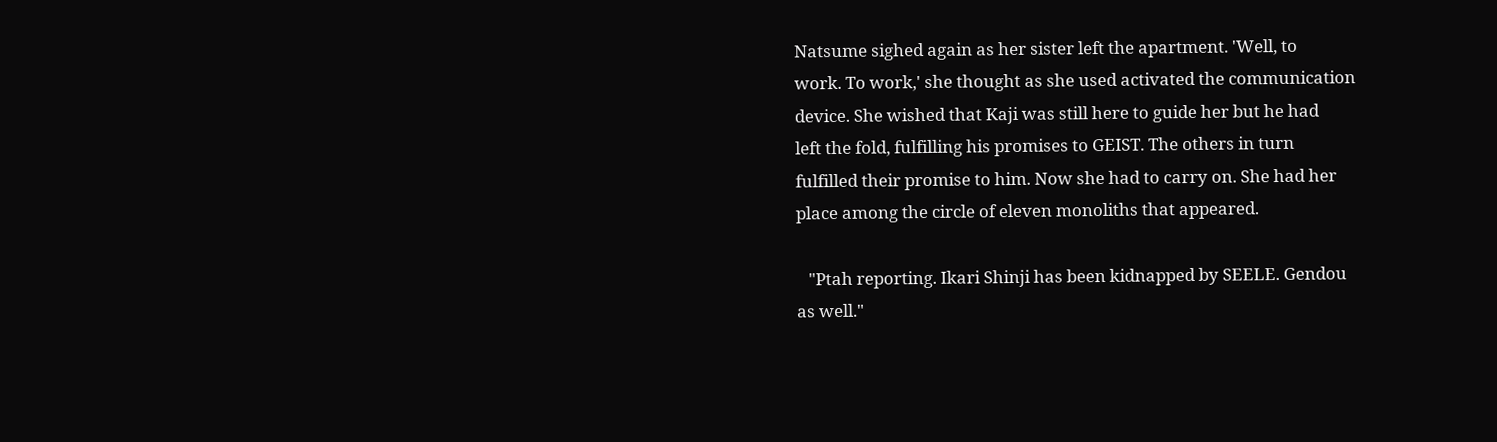Natsume sighed again as her sister left the apartment. 'Well, to
work. To work,' she thought as she used activated the communication
device. She wished that Kaji was still here to guide her but he had
left the fold, fulfilling his promises to GEIST. The others in turn
fulfilled their promise to him. Now she had to carry on. She had her
place among the circle of eleven monoliths that appeared.

   "Ptah reporting. Ikari Shinji has been kidnapped by SEELE. Gendou
as well."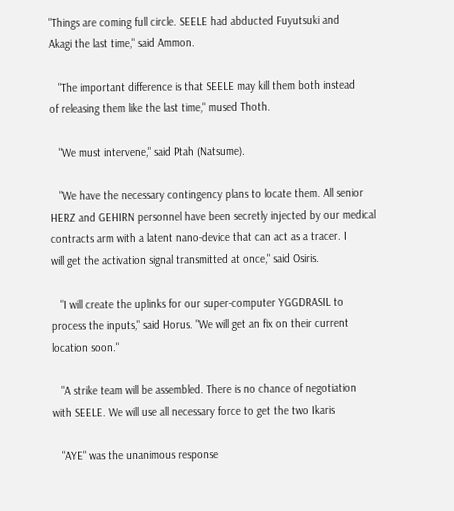"Things are coming full circle. SEELE had abducted Fuyutsuki and
Akagi the last time," said Ammon.

   "The important difference is that SEELE may kill them both instead
of releasing them like the last time," mused Thoth.

   "We must intervene," said Ptah (Natsume).

   "We have the necessary contingency plans to locate them. All senior
HERZ and GEHIRN personnel have been secretly injected by our medical
contracts arm with a latent nano-device that can act as a tracer. I
will get the activation signal transmitted at once," said Osiris.

   "I will create the uplinks for our super-computer YGGDRASIL to
process the inputs," said Horus. "We will get an fix on their current
location soon."

   "A strike team will be assembled. There is no chance of negotiation
with SEELE. We will use all necessary force to get the two Ikaris

   "AYE" was the unanimous response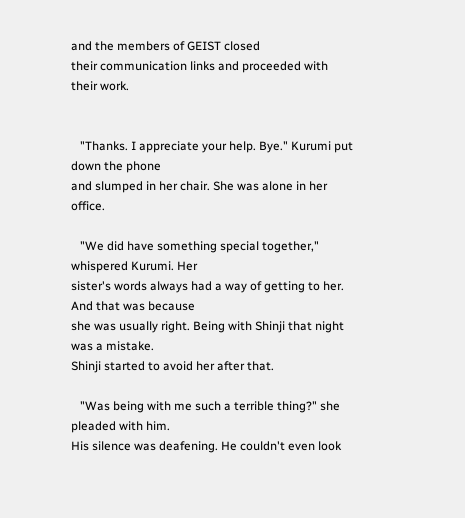and the members of GEIST closed
their communication links and proceeded with their work.


   "Thanks. I appreciate your help. Bye." Kurumi put down the phone
and slumped in her chair. She was alone in her office.

   "We did have something special together," whispered Kurumi. Her
sister's words always had a way of getting to her. And that was because
she was usually right. Being with Shinji that night was a mistake.
Shinji started to avoid her after that.

   "Was being with me such a terrible thing?" she pleaded with him.
His silence was deafening. He couldn't even look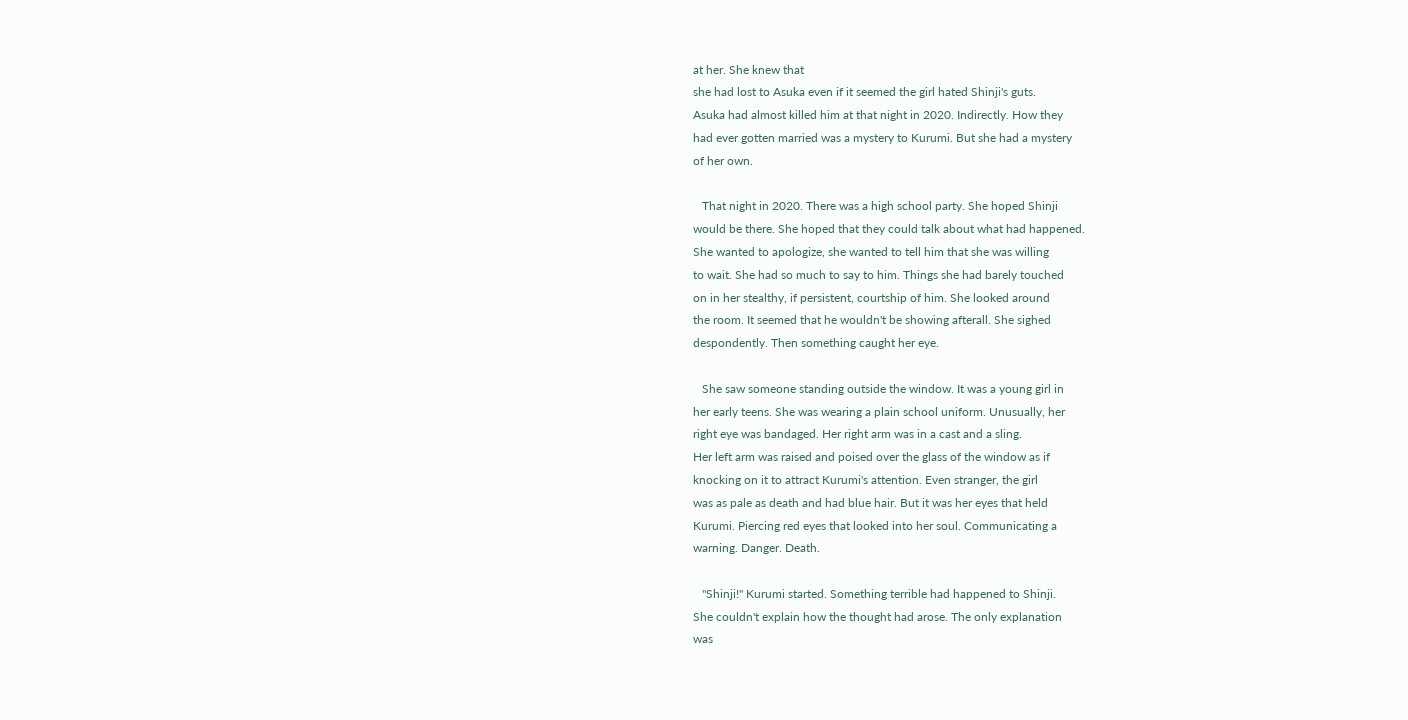at her. She knew that
she had lost to Asuka even if it seemed the girl hated Shinji's guts.
Asuka had almost killed him at that night in 2020. Indirectly. How they
had ever gotten married was a mystery to Kurumi. But she had a mystery
of her own.

   That night in 2020. There was a high school party. She hoped Shinji
would be there. She hoped that they could talk about what had happened.
She wanted to apologize, she wanted to tell him that she was willing
to wait. She had so much to say to him. Things she had barely touched
on in her stealthy, if persistent, courtship of him. She looked around
the room. It seemed that he wouldn't be showing afterall. She sighed
despondently. Then something caught her eye.

   She saw someone standing outside the window. It was a young girl in
her early teens. She was wearing a plain school uniform. Unusually, her
right eye was bandaged. Her right arm was in a cast and a sling.
Her left arm was raised and poised over the glass of the window as if
knocking on it to attract Kurumi's attention. Even stranger, the girl
was as pale as death and had blue hair. But it was her eyes that held
Kurumi. Piercing red eyes that looked into her soul. Communicating a
warning. Danger. Death.

   "Shinji!" Kurumi started. Something terrible had happened to Shinji.
She couldn't explain how the thought had arose. The only explanation
was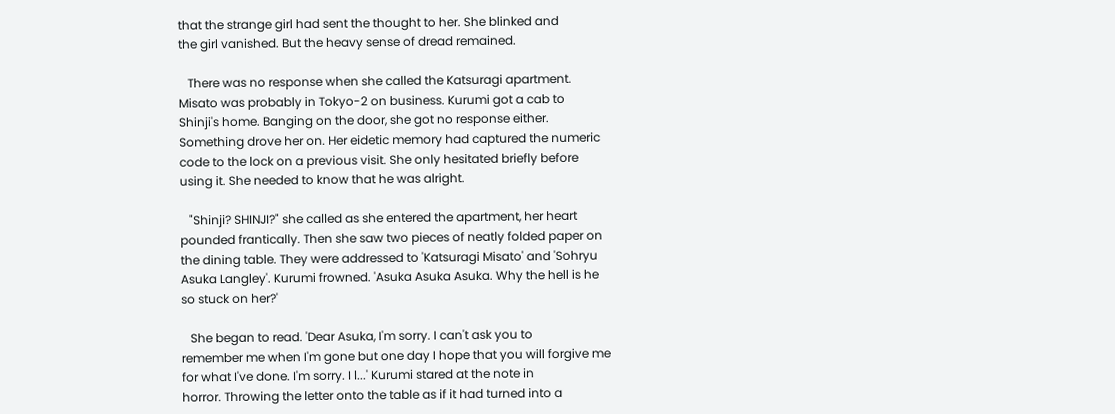that the strange girl had sent the thought to her. She blinked and
the girl vanished. But the heavy sense of dread remained.

   There was no response when she called the Katsuragi apartment.
Misato was probably in Tokyo-2 on business. Kurumi got a cab to
Shinji's home. Banging on the door, she got no response either.
Something drove her on. Her eidetic memory had captured the numeric
code to the lock on a previous visit. She only hesitated briefly before
using it. She needed to know that he was alright.

   "Shinji? SHINJI?" she called as she entered the apartment, her heart
pounded frantically. Then she saw two pieces of neatly folded paper on
the dining table. They were addressed to 'Katsuragi Misato' and 'Sohryu
Asuka Langley'. Kurumi frowned. 'Asuka Asuka Asuka. Why the hell is he
so stuck on her?'

   She began to read. 'Dear Asuka, I'm sorry. I can't ask you to
remember me when I'm gone but one day I hope that you will forgive me
for what I've done. I'm sorry. I l...' Kurumi stared at the note in
horror. Throwing the letter onto the table as if it had turned into a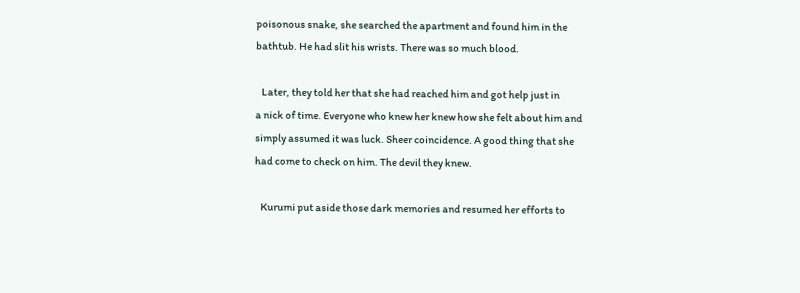poisonous snake, she searched the apartment and found him in the
bathtub. He had slit his wrists. There was so much blood.

   Later, they told her that she had reached him and got help just in
a nick of time. Everyone who knew her knew how she felt about him and
simply assumed it was luck. Sheer coincidence. A good thing that she
had come to check on him. The devil they knew.

   Kurumi put aside those dark memories and resumed her efforts to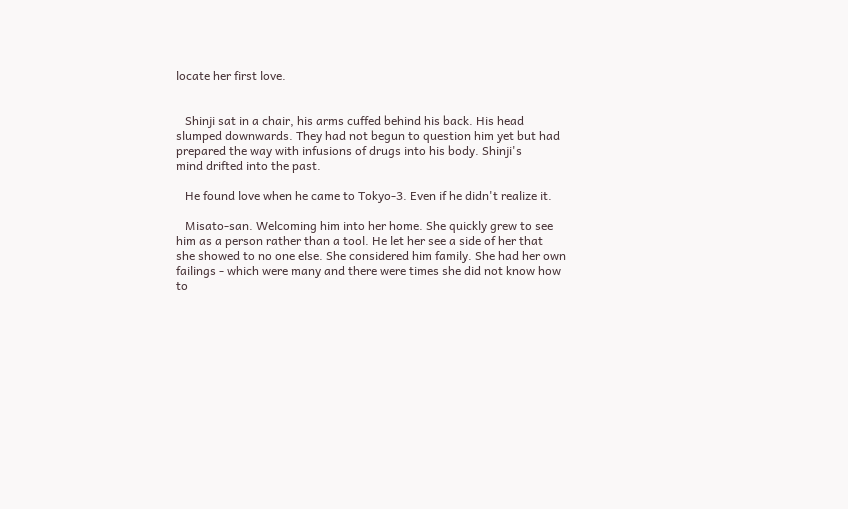locate her first love.


   Shinji sat in a chair, his arms cuffed behind his back. His head
slumped downwards. They had not begun to question him yet but had
prepared the way with infusions of drugs into his body. Shinji's
mind drifted into the past.

   He found love when he came to Tokyo-3. Even if he didn't realize it.

   Misato-san. Welcoming him into her home. She quickly grew to see
him as a person rather than a tool. He let her see a side of her that
she showed to no one else. She considered him family. She had her own
failings - which were many and there were times she did not know how
to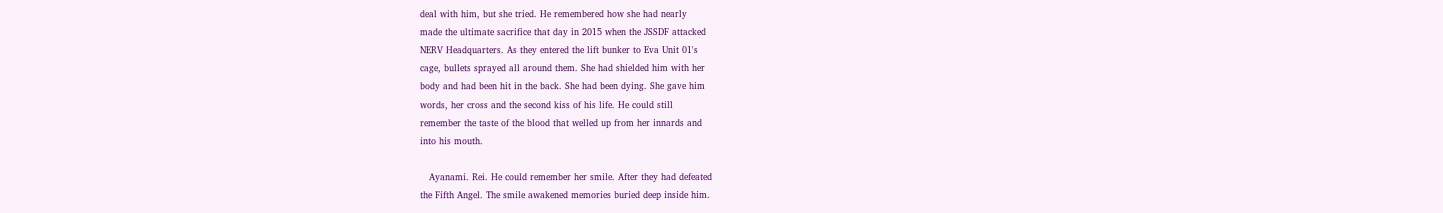deal with him, but she tried. He remembered how she had nearly
made the ultimate sacrifice that day in 2015 when the JSSDF attacked
NERV Headquarters. As they entered the lift bunker to Eva Unit 01's
cage, bullets sprayed all around them. She had shielded him with her
body and had been hit in the back. She had been dying. She gave him
words, her cross and the second kiss of his life. He could still
remember the taste of the blood that welled up from her innards and
into his mouth.

   Ayanami. Rei. He could remember her smile. After they had defeated
the Fifth Angel. The smile awakened memories buried deep inside him.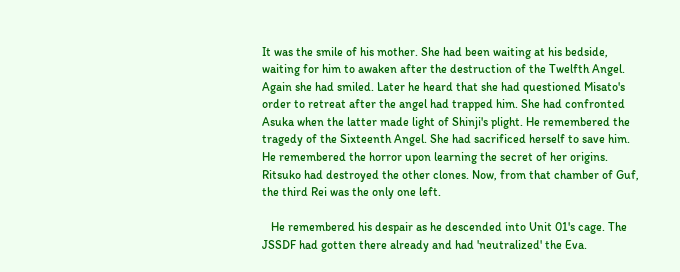It was the smile of his mother. She had been waiting at his bedside,
waiting for him to awaken after the destruction of the Twelfth Angel.
Again she had smiled. Later he heard that she had questioned Misato's
order to retreat after the angel had trapped him. She had confronted
Asuka when the latter made light of Shinji's plight. He remembered the
tragedy of the Sixteenth Angel. She had sacrificed herself to save him.
He remembered the horror upon learning the secret of her origins.
Ritsuko had destroyed the other clones. Now, from that chamber of Guf,
the third Rei was the only one left.

   He remembered his despair as he descended into Unit 01's cage. The
JSSDF had gotten there already and had 'neutralized' the Eva.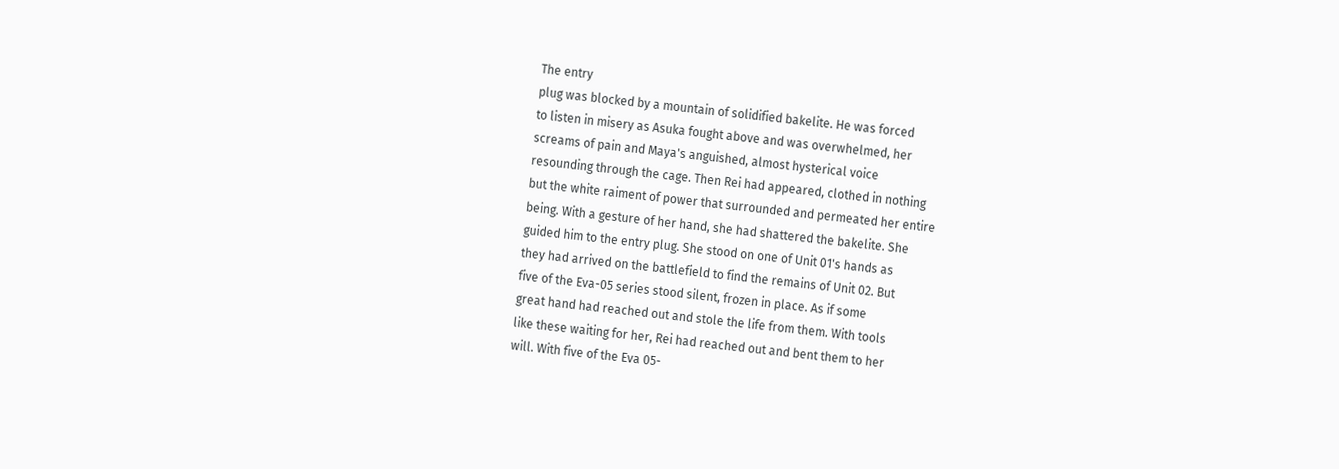The entry
plug was blocked by a mountain of solidified bakelite. He was forced
to listen in misery as Asuka fought above and was overwhelmed, her
screams of pain and Maya's anguished, almost hysterical voice
resounding through the cage. Then Rei had appeared, clothed in nothing
but the white raiment of power that surrounded and permeated her entire
being. With a gesture of her hand, she had shattered the bakelite. She
guided him to the entry plug. She stood on one of Unit 01's hands as
they had arrived on the battlefield to find the remains of Unit 02. But
five of the Eva-05 series stood silent, frozen in place. As if some
great hand had reached out and stole the life from them. With tools
like these waiting for her, Rei had reached out and bent them to her
will. With five of the Eva 05-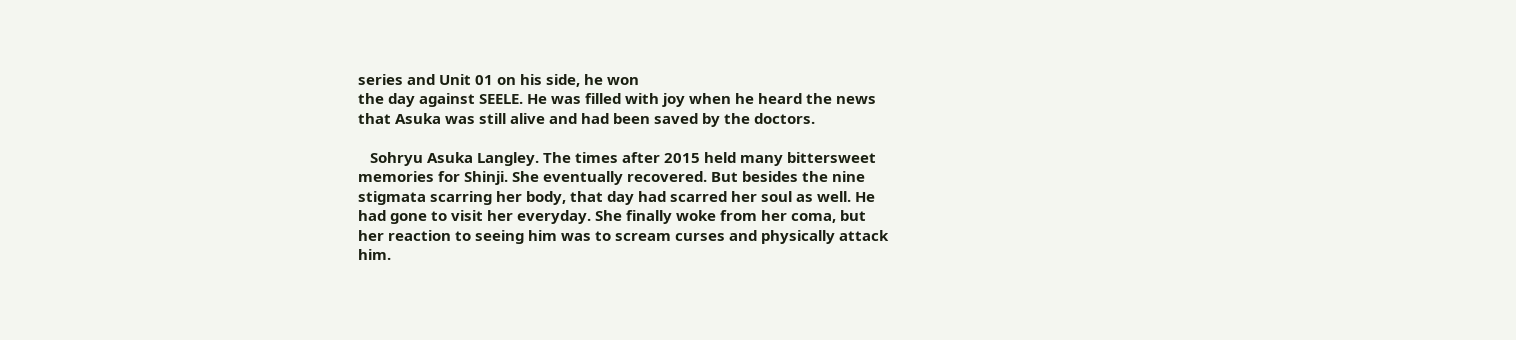series and Unit 01 on his side, he won
the day against SEELE. He was filled with joy when he heard the news
that Asuka was still alive and had been saved by the doctors.

   Sohryu Asuka Langley. The times after 2015 held many bittersweet
memories for Shinji. She eventually recovered. But besides the nine
stigmata scarring her body, that day had scarred her soul as well. He
had gone to visit her everyday. She finally woke from her coma, but
her reaction to seeing him was to scream curses and physically attack
him.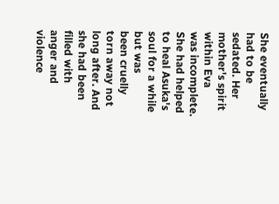She eventually had to be sedated. Her mother's spirit within Eva
was incomplete. She had helped to heal Asuka's soul for a while but was
been cruelly torn away not long after. And she had been filled with
anger and violence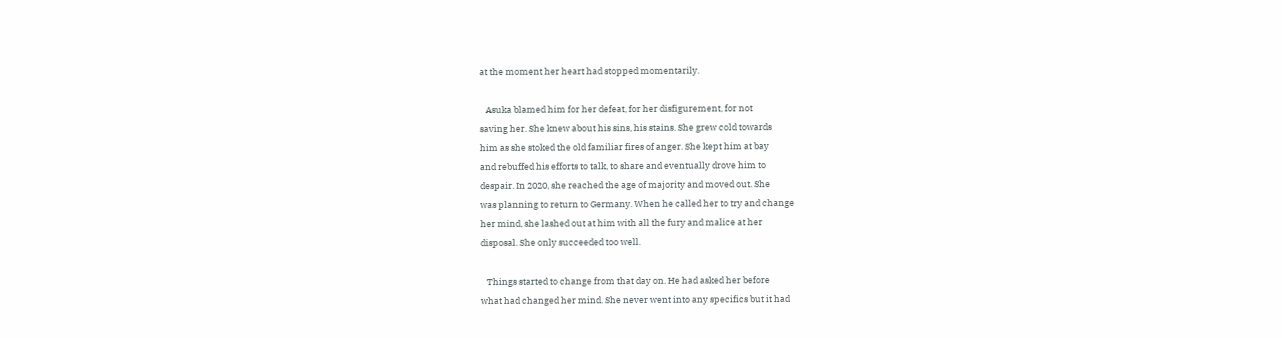at the moment her heart had stopped momentarily.

   Asuka blamed him for her defeat, for her disfigurement, for not
saving her. She knew about his sins, his stains. She grew cold towards
him as she stoked the old familiar fires of anger. She kept him at bay
and rebuffed his efforts to talk, to share and eventually drove him to
despair. In 2020, she reached the age of majority and moved out. She
was planning to return to Germany. When he called her to try and change
her mind, she lashed out at him with all the fury and malice at her
disposal. She only succeeded too well.

   Things started to change from that day on. He had asked her before
what had changed her mind. She never went into any specifics but it had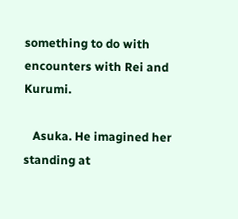something to do with encounters with Rei and Kurumi.

   Asuka. He imagined her standing at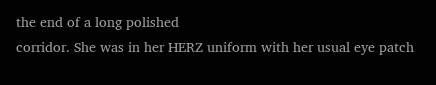the end of a long polished
corridor. She was in her HERZ uniform with her usual eye patch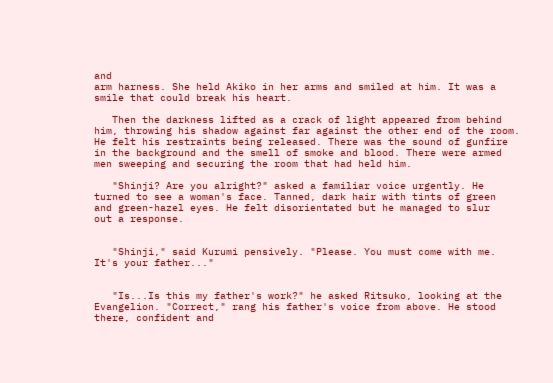and
arm harness. She held Akiko in her arms and smiled at him. It was a
smile that could break his heart.

   Then the darkness lifted as a crack of light appeared from behind
him, throwing his shadow against far against the other end of the room.
He felt his restraints being released. There was the sound of gunfire
in the background and the smell of smoke and blood. There were armed
men sweeping and securing the room that had held him.

   "Shinji? Are you alright?" asked a familiar voice urgently. He
turned to see a woman's face. Tanned, dark hair with tints of green
and green-hazel eyes. He felt disorientated but he managed to slur
out a response.


   "Shinji," said Kurumi pensively. "Please. You must come with me.
It's your father..."


   "Is...Is this my father's work?" he asked Ritsuko, looking at the
Evangelion. "Correct," rang his father's voice from above. He stood
there, confident and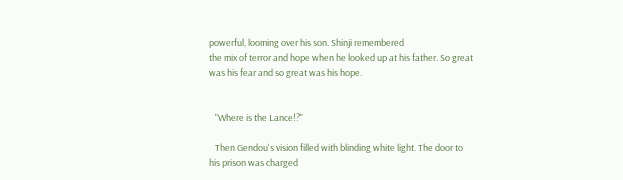powerful, looming over his son. Shinji remembered
the mix of terror and hope when he looked up at his father. So great
was his fear and so great was his hope.


   "Where is the Lance!?"

   Then Gendou's vision filled with blinding white light. The door to
his prison was charged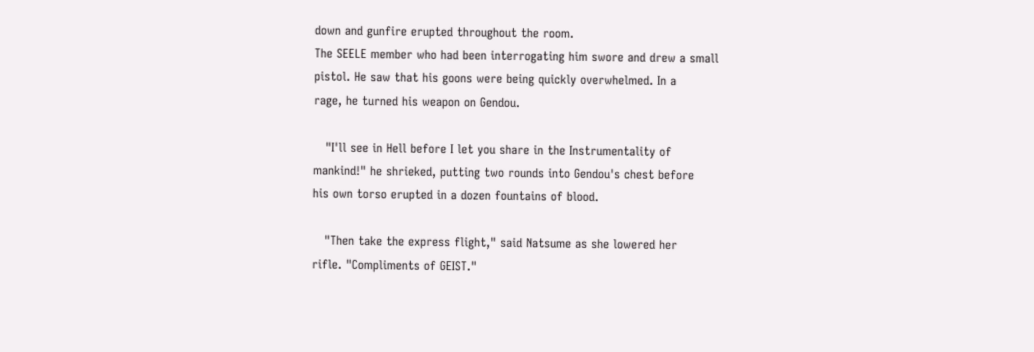down and gunfire erupted throughout the room.
The SEELE member who had been interrogating him swore and drew a small
pistol. He saw that his goons were being quickly overwhelmed. In a
rage, he turned his weapon on Gendou.

   "I'll see in Hell before I let you share in the Instrumentality of
mankind!" he shrieked, putting two rounds into Gendou's chest before
his own torso erupted in a dozen fountains of blood.

   "Then take the express flight," said Natsume as she lowered her
rifle. "Compliments of GEIST."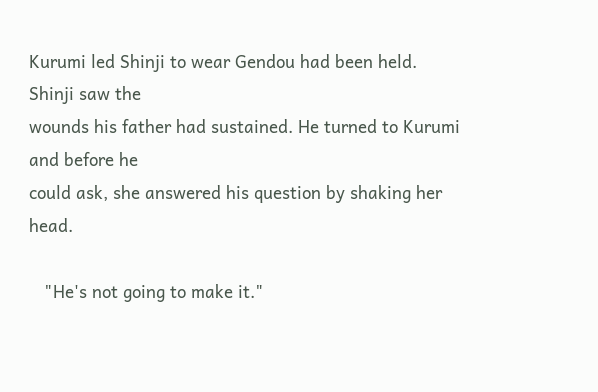Kurumi led Shinji to wear Gendou had been held. Shinji saw the
wounds his father had sustained. He turned to Kurumi and before he
could ask, she answered his question by shaking her head.

   "He's not going to make it."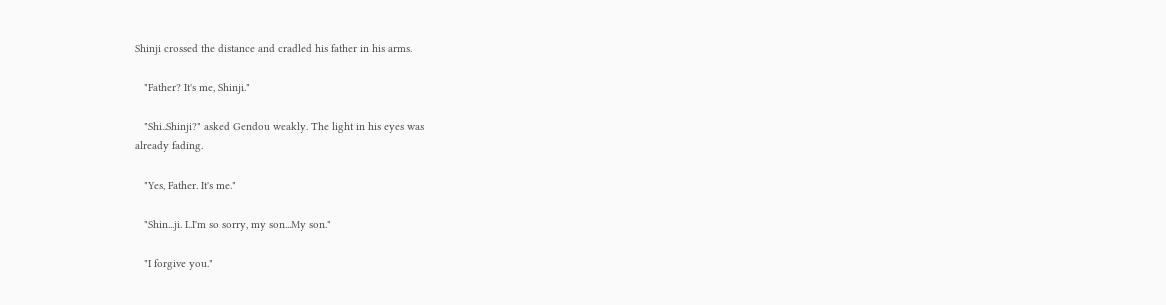Shinji crossed the distance and cradled his father in his arms.

   "Father? It's me, Shinji."

   "Shi..Shinji?" asked Gendou weakly. The light in his eyes was
already fading.

   "Yes, Father. It's me."

   "Shin...ji. I..I'm so sorry, my son...My son."

   "I forgive you."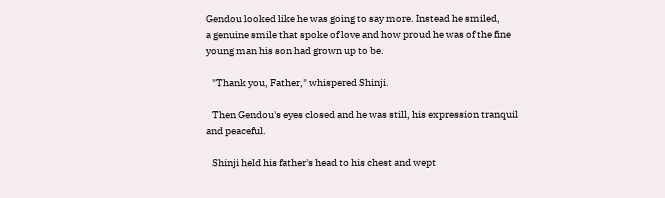Gendou looked like he was going to say more. Instead he smiled,
a genuine smile that spoke of love and how proud he was of the fine
young man his son had grown up to be.

   "Thank you, Father," whispered Shinji.

   Then Gendou's eyes closed and he was still, his expression tranquil
and peaceful.

   Shinji held his father's head to his chest and wept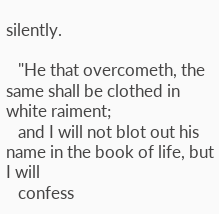silently.

   "He that overcometh, the same shall be clothed in white raiment;
   and I will not blot out his name in the book of life, but I will
   confess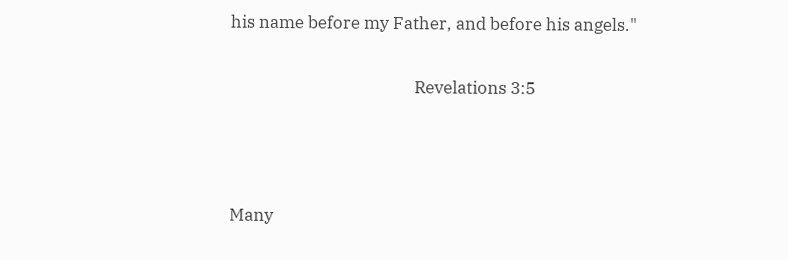his name before my Father, and before his angels."

                                              Revelations 3:5



Many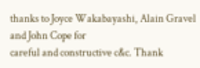thanks to Joyce Wakabayashi, Alain Gravel and John Cope for
careful and constructive c&c. Thank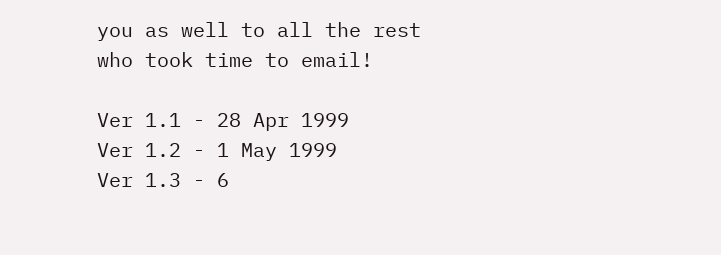you as well to all the rest
who took time to email!

Ver 1.1 - 28 Apr 1999
Ver 1.2 - 1 May 1999
Ver 1.3 - 6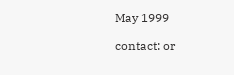May 1999

contact: or